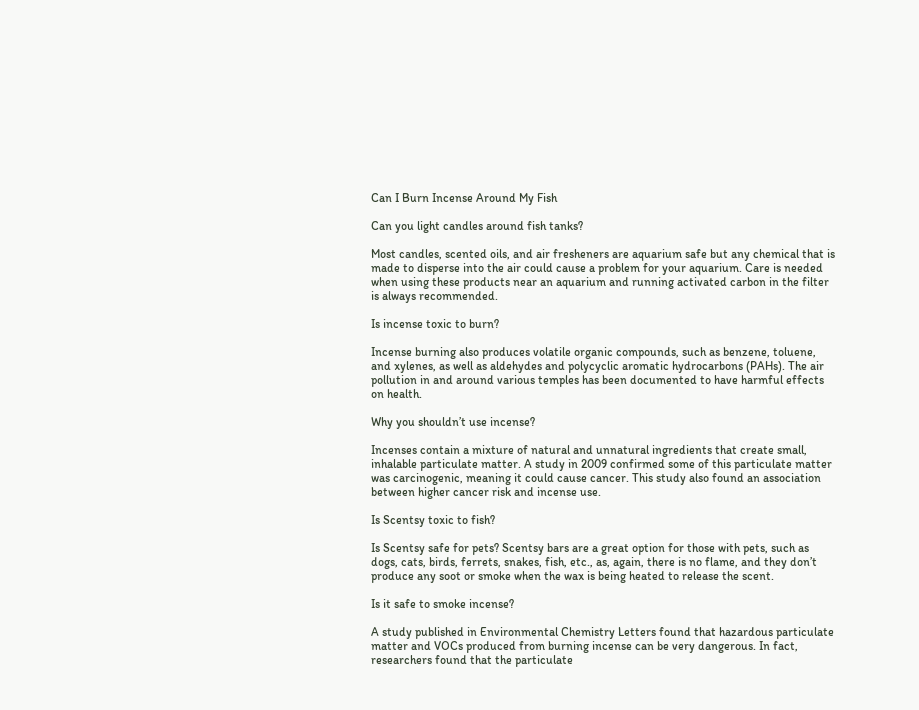Can I Burn Incense Around My Fish

Can you light candles around fish tanks?

Most candles, scented oils, and air fresheners are aquarium safe but any chemical that is made to disperse into the air could cause a problem for your aquarium. Care is needed when using these products near an aquarium and running activated carbon in the filter is always recommended.

Is incense toxic to burn?

Incense burning also produces volatile organic compounds, such as benzene, toluene, and xylenes, as well as aldehydes and polycyclic aromatic hydrocarbons (PAHs). The air pollution in and around various temples has been documented to have harmful effects on health.

Why you shouldn’t use incense?

Incenses contain a mixture of natural and unnatural ingredients that create small, inhalable particulate matter. A study in 2009 confirmed some of this particulate matter was carcinogenic, meaning it could cause cancer. This study also found an association between higher cancer risk and incense use.

Is Scentsy toxic to fish?

Is Scentsy safe for pets? Scentsy bars are a great option for those with pets, such as dogs, cats, birds, ferrets, snakes, fish, etc., as, again, there is no flame, and they don’t produce any soot or smoke when the wax is being heated to release the scent.

Is it safe to smoke incense?

A study published in Environmental Chemistry Letters found that hazardous particulate matter and VOCs produced from burning incense can be very dangerous. In fact, researchers found that the particulate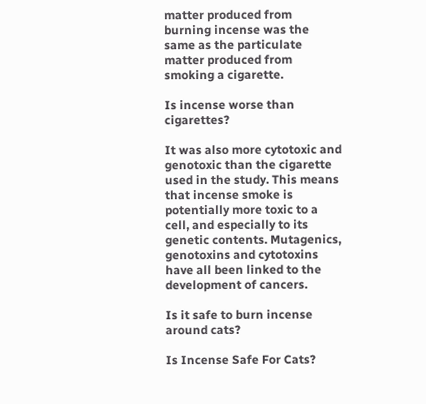matter produced from burning incense was the same as the particulate matter produced from smoking a cigarette.

Is incense worse than cigarettes?

It was also more cytotoxic and genotoxic than the cigarette used in the study. This means that incense smoke is potentially more toxic to a cell, and especially to its genetic contents. Mutagenics, genotoxins and cytotoxins have all been linked to the development of cancers.

Is it safe to burn incense around cats?

Is Incense Safe For Cats?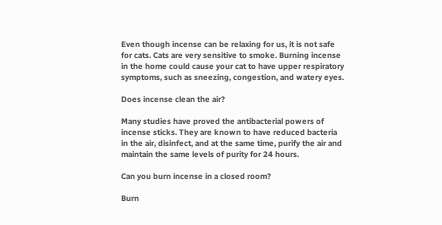Even though incense can be relaxing for us, it is not safe for cats. Cats are very sensitive to smoke. Burning incense in the home could cause your cat to have upper respiratory symptoms, such as sneezing, congestion, and watery eyes.

Does incense clean the air?

Many studies have proved the antibacterial powers of incense sticks. They are known to have reduced bacteria in the air, disinfect, and at the same time, purify the air and maintain the same levels of purity for 24 hours.

Can you burn incense in a closed room?

Burn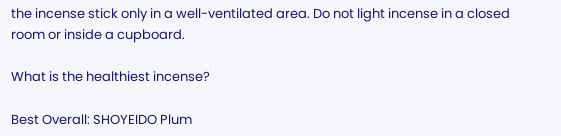the incense stick only in a well-ventilated area. Do not light incense in a closed room or inside a cupboard.

What is the healthiest incense?

Best Overall: SHOYEIDO Plum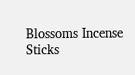Blossoms Incense Sticks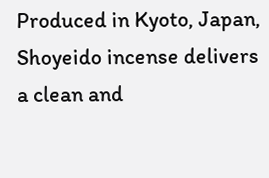Produced in Kyoto, Japan, Shoyeido incense delivers a clean and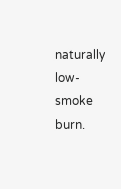naturally low-smoke burn.